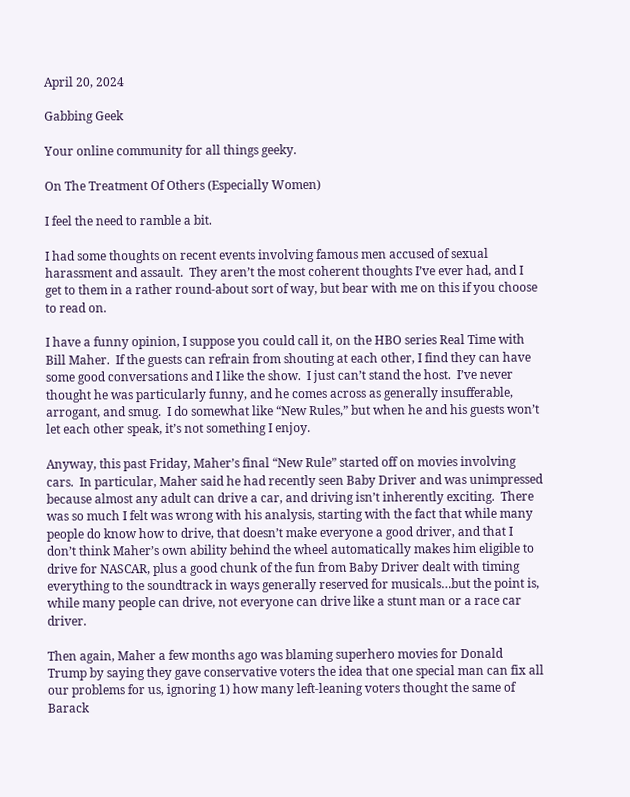April 20, 2024

Gabbing Geek

Your online community for all things geeky.

On The Treatment Of Others (Especially Women)

I feel the need to ramble a bit.

I had some thoughts on recent events involving famous men accused of sexual harassment and assault.  They aren’t the most coherent thoughts I’ve ever had, and I get to them in a rather round-about sort of way, but bear with me on this if you choose to read on.

I have a funny opinion, I suppose you could call it, on the HBO series Real Time with Bill Maher.  If the guests can refrain from shouting at each other, I find they can have some good conversations and I like the show.  I just can’t stand the host.  I’ve never thought he was particularly funny, and he comes across as generally insufferable, arrogant, and smug.  I do somewhat like “New Rules,” but when he and his guests won’t let each other speak, it’s not something I enjoy.

Anyway, this past Friday, Maher’s final “New Rule” started off on movies involving cars.  In particular, Maher said he had recently seen Baby Driver and was unimpressed because almost any adult can drive a car, and driving isn’t inherently exciting.  There was so much I felt was wrong with his analysis, starting with the fact that while many people do know how to drive, that doesn’t make everyone a good driver, and that I don’t think Maher’s own ability behind the wheel automatically makes him eligible to drive for NASCAR, plus a good chunk of the fun from Baby Driver dealt with timing everything to the soundtrack in ways generally reserved for musicals…but the point is, while many people can drive, not everyone can drive like a stunt man or a race car driver.

Then again, Maher a few months ago was blaming superhero movies for Donald Trump by saying they gave conservative voters the idea that one special man can fix all our problems for us, ignoring 1) how many left-leaning voters thought the same of Barack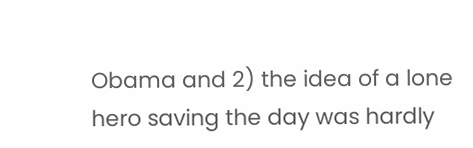Obama and 2) the idea of a lone hero saving the day was hardly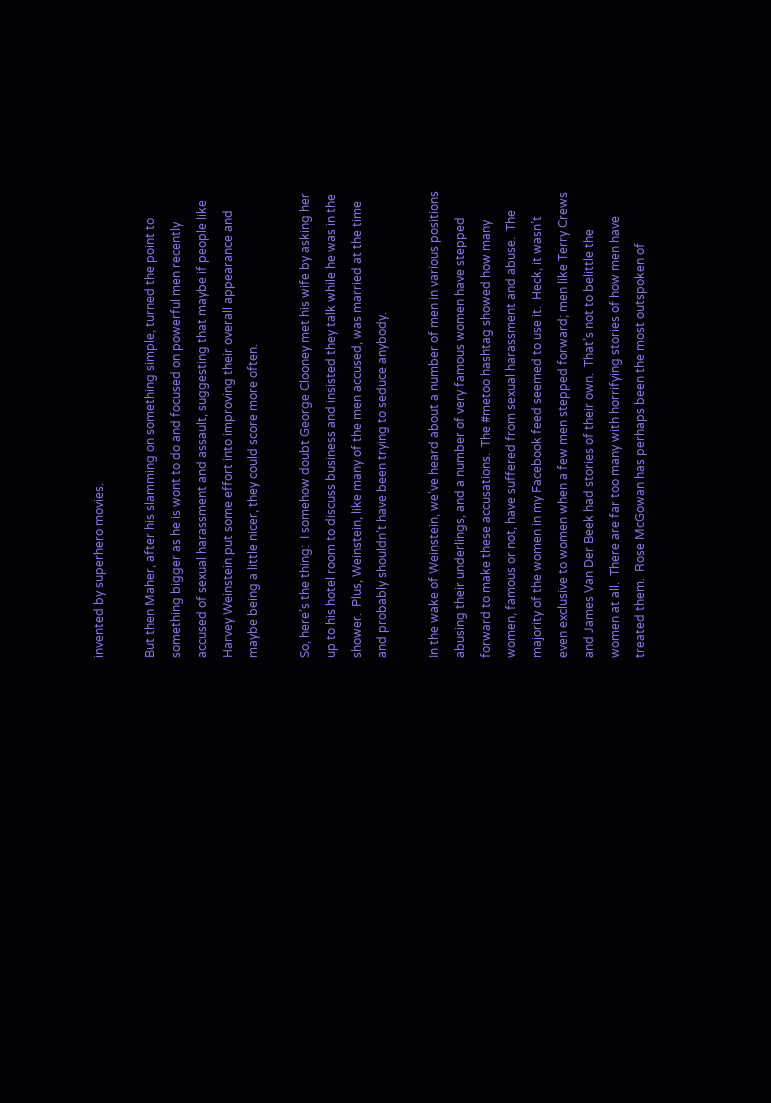invented by superhero movies.

But then Maher, after his slamming on something simple, turned the point to something bigger as he is wont to do and focused on powerful men recently accused of sexual harassment and assault, suggesting that maybe if people like Harvey Weinstein put some effort into improving their overall appearance and maybe being a little nicer, they could score more often.

So, here’s the thing:  I somehow doubt George Clooney met his wife by asking her up to his hotel room to discuss business and insisted they talk while he was in the shower.  Plus, Weinstein, like many of the men accused, was married at the time and probably shouldn’t have been trying to seduce anybody.

In the wake of Weinstein, we’ve heard about a number of men in various positions abusing their underlings, and a number of very famous women have stepped forward to make these accusations.  The #metoo hashtag showed how many women, famous or not, have suffered from sexual harassment and abuse.  The majority of the women in my Facebook feed seemed to use it.  Heck, it wasn’t even exclusive to women when a few men stepped forward; men like Terry Crews and James Van Der Beek had stories of their own.  That’s not to belittle the women at all.  There are far too many with horrifying stories of how men have treated them.  Rose McGowan has perhaps been the most outspoken of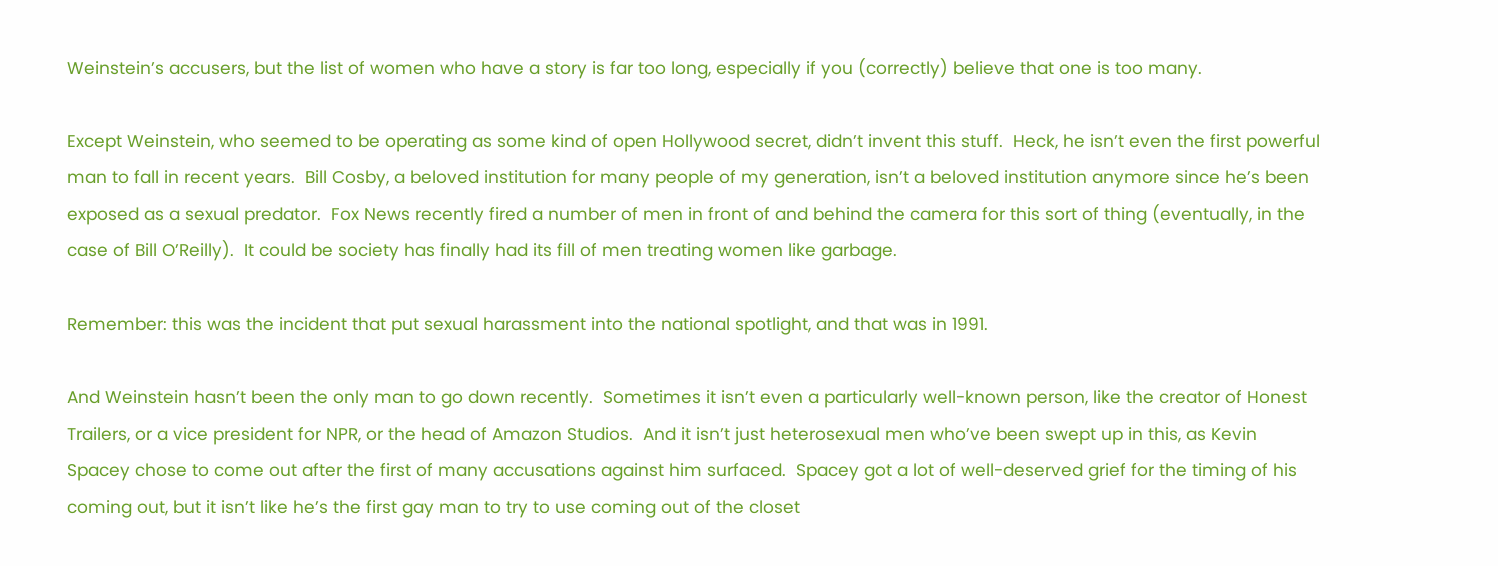Weinstein’s accusers, but the list of women who have a story is far too long, especially if you (correctly) believe that one is too many.

Except Weinstein, who seemed to be operating as some kind of open Hollywood secret, didn’t invent this stuff.  Heck, he isn’t even the first powerful man to fall in recent years.  Bill Cosby, a beloved institution for many people of my generation, isn’t a beloved institution anymore since he’s been exposed as a sexual predator.  Fox News recently fired a number of men in front of and behind the camera for this sort of thing (eventually, in the case of Bill O’Reilly).  It could be society has finally had its fill of men treating women like garbage.

Remember: this was the incident that put sexual harassment into the national spotlight, and that was in 1991.

And Weinstein hasn’t been the only man to go down recently.  Sometimes it isn’t even a particularly well-known person, like the creator of Honest Trailers, or a vice president for NPR, or the head of Amazon Studios.  And it isn’t just heterosexual men who’ve been swept up in this, as Kevin Spacey chose to come out after the first of many accusations against him surfaced.  Spacey got a lot of well-deserved grief for the timing of his coming out, but it isn’t like he’s the first gay man to try to use coming out of the closet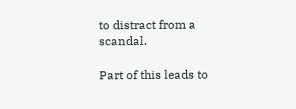to distract from a scandal.

Part of this leads to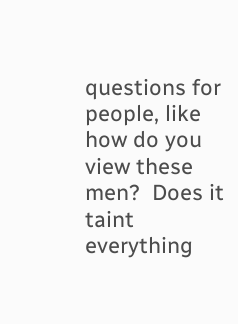questions for people, like how do you view these men?  Does it taint everything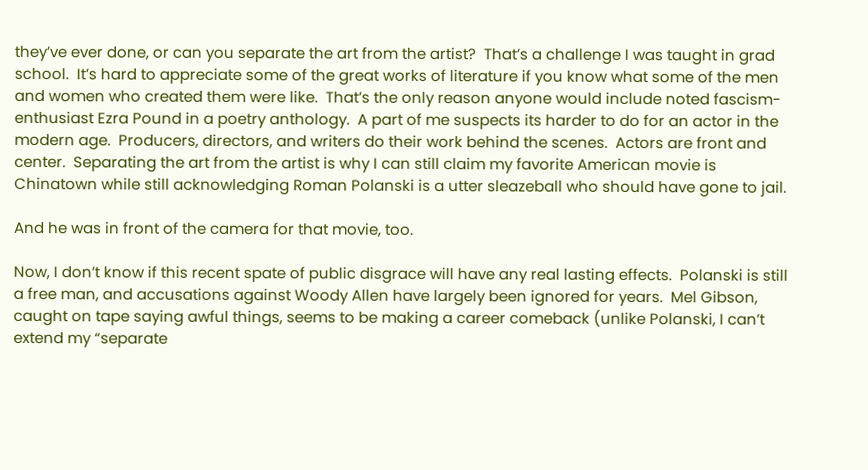they’ve ever done, or can you separate the art from the artist?  That’s a challenge I was taught in grad school.  It’s hard to appreciate some of the great works of literature if you know what some of the men and women who created them were like.  That’s the only reason anyone would include noted fascism-enthusiast Ezra Pound in a poetry anthology.  A part of me suspects its harder to do for an actor in the modern age.  Producers, directors, and writers do their work behind the scenes.  Actors are front and center.  Separating the art from the artist is why I can still claim my favorite American movie is Chinatown while still acknowledging Roman Polanski is a utter sleazeball who should have gone to jail.

And he was in front of the camera for that movie, too.

Now, I don’t know if this recent spate of public disgrace will have any real lasting effects.  Polanski is still a free man, and accusations against Woody Allen have largely been ignored for years.  Mel Gibson, caught on tape saying awful things, seems to be making a career comeback (unlike Polanski, I can’t extend my “separate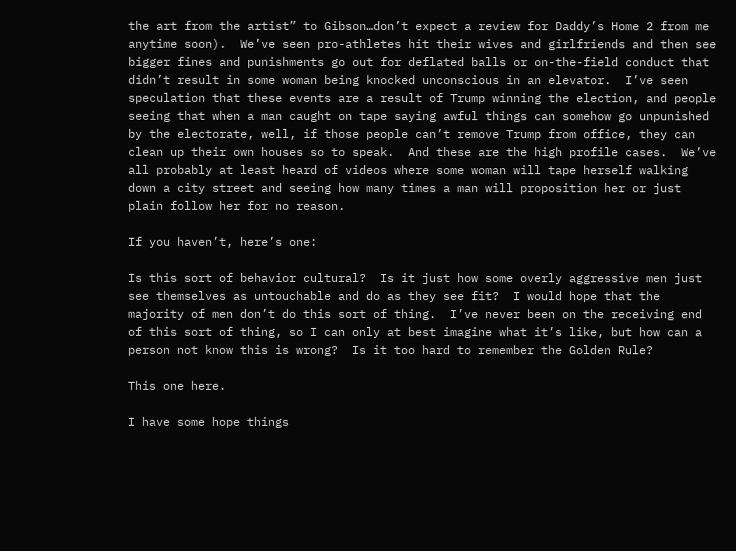the art from the artist” to Gibson…don’t expect a review for Daddy’s Home 2 from me anytime soon).  We’ve seen pro-athletes hit their wives and girlfriends and then see bigger fines and punishments go out for deflated balls or on-the-field conduct that didn’t result in some woman being knocked unconscious in an elevator.  I’ve seen speculation that these events are a result of Trump winning the election, and people seeing that when a man caught on tape saying awful things can somehow go unpunished by the electorate, well, if those people can’t remove Trump from office, they can clean up their own houses so to speak.  And these are the high profile cases.  We’ve all probably at least heard of videos where some woman will tape herself walking down a city street and seeing how many times a man will proposition her or just plain follow her for no reason.

If you haven’t, here’s one:

Is this sort of behavior cultural?  Is it just how some overly aggressive men just see themselves as untouchable and do as they see fit?  I would hope that the majority of men don’t do this sort of thing.  I’ve never been on the receiving end of this sort of thing, so I can only at best imagine what it’s like, but how can a person not know this is wrong?  Is it too hard to remember the Golden Rule?

This one here.

I have some hope things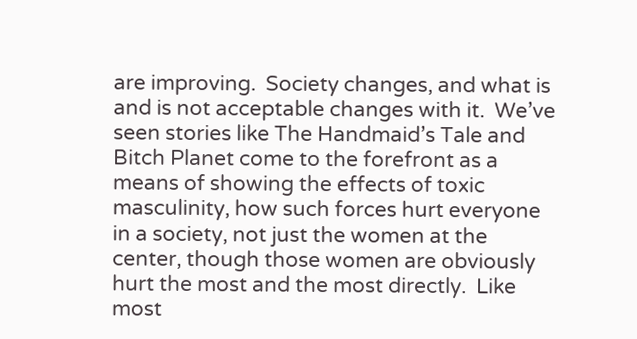are improving.  Society changes, and what is and is not acceptable changes with it.  We’ve seen stories like The Handmaid’s Tale and Bitch Planet come to the forefront as a means of showing the effects of toxic masculinity, how such forces hurt everyone in a society, not just the women at the center, though those women are obviously hurt the most and the most directly.  Like most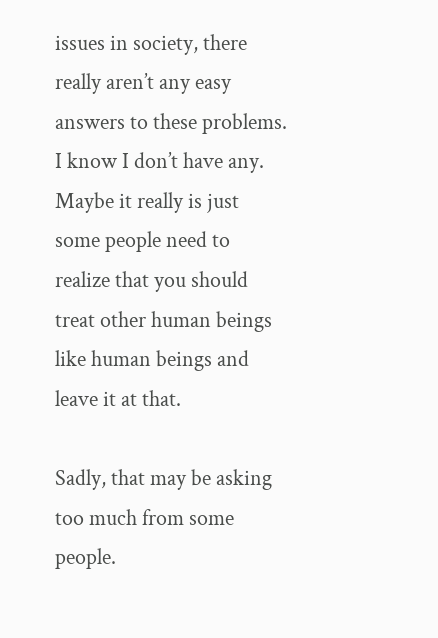issues in society, there really aren’t any easy answers to these problems.  I know I don’t have any.  Maybe it really is just some people need to realize that you should treat other human beings like human beings and leave it at that.

Sadly, that may be asking too much from some people.